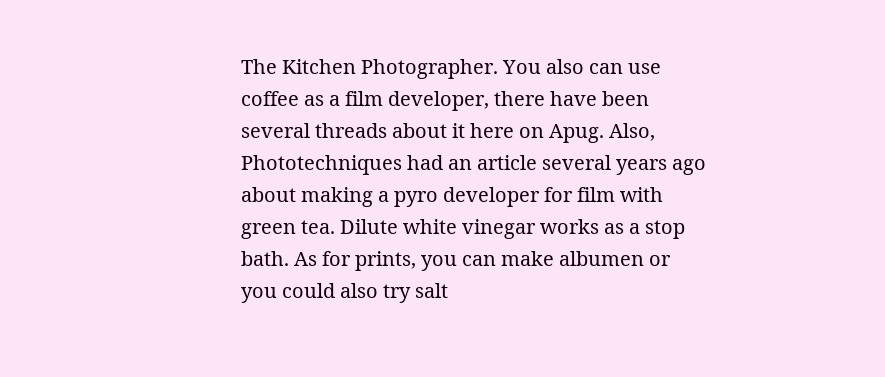The Kitchen Photographer. You also can use coffee as a film developer, there have been several threads about it here on Apug. Also, Phototechniques had an article several years ago about making a pyro developer for film with green tea. Dilute white vinegar works as a stop bath. As for prints, you can make albumen or you could also try salt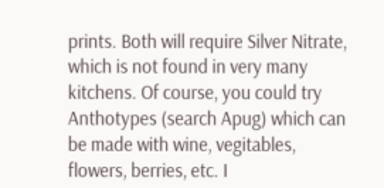prints. Both will require Silver Nitrate, which is not found in very many kitchens. Of course, you could try Anthotypes (search Apug) which can be made with wine, vegitables, flowers, berries, etc. I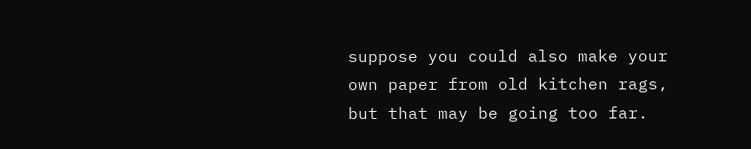suppose you could also make your own paper from old kitchen rags, but that may be going too far.